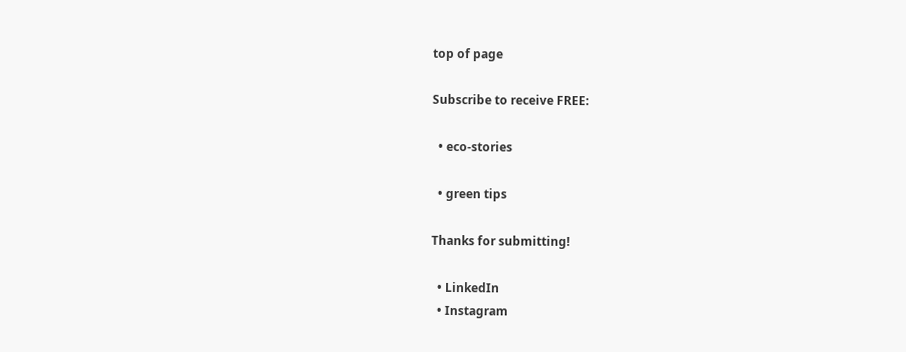top of page

Subscribe to receive FREE:

  • eco-stories

  • green tips

Thanks for submitting!

  • LinkedIn
  • Instagram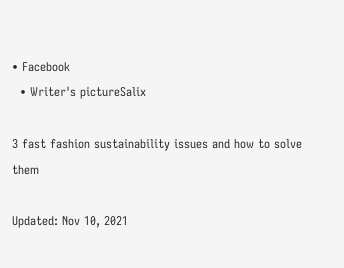• Facebook
  • Writer's pictureSalix

3 fast fashion sustainability issues and how to solve them

Updated: Nov 10, 2021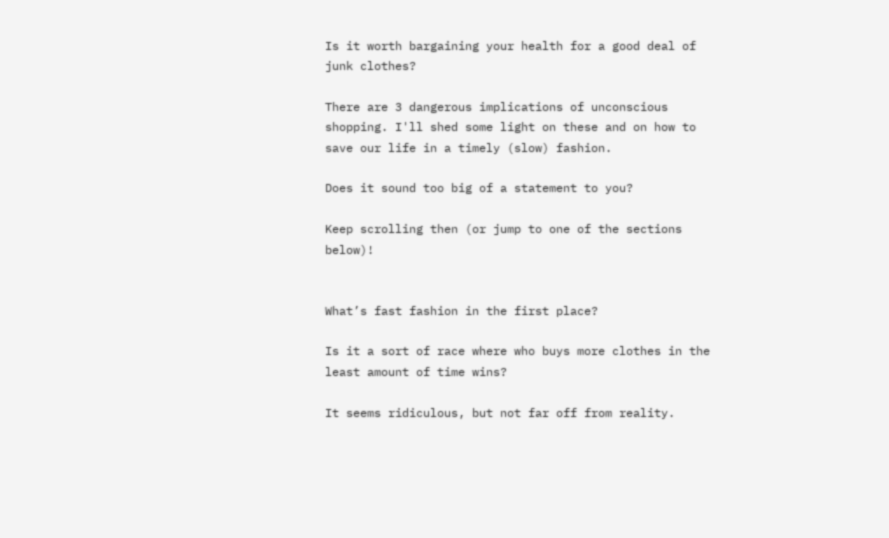Is it worth bargaining your health for a good deal of junk clothes?

There are 3 dangerous implications of unconscious shopping. I'll shed some light on these and on how to save our life in a timely (slow) fashion.

Does it sound too big of a statement to you?

Keep scrolling then (or jump to one of the sections below)!


What’s fast fashion in the first place?

Is it a sort of race where who buys more clothes in the least amount of time wins?

It seems ridiculous, but not far off from reality.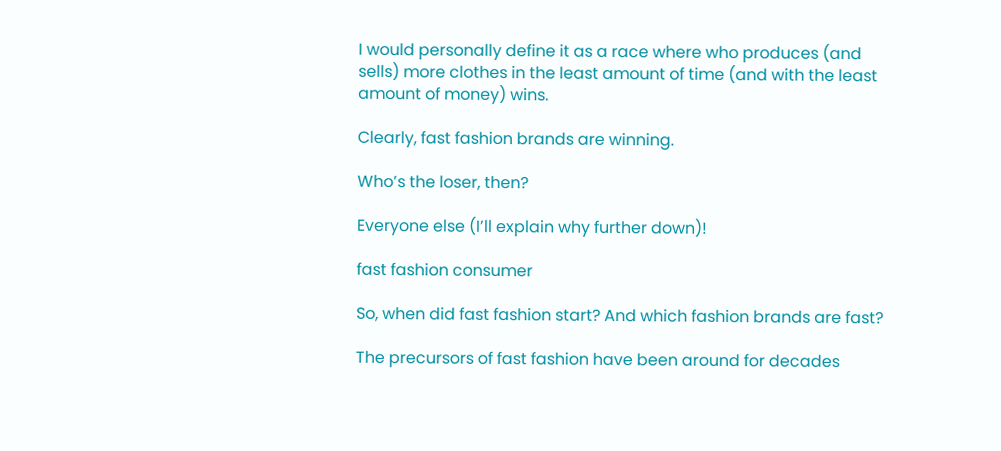I would personally define it as a race where who produces (and sells) more clothes in the least amount of time (and with the least amount of money) wins.

Clearly, fast fashion brands are winning.

Who’s the loser, then?

Everyone else (I’ll explain why further down)!

fast fashion consumer

So, when did fast fashion start? And which fashion brands are fast?

The precursors of fast fashion have been around for decades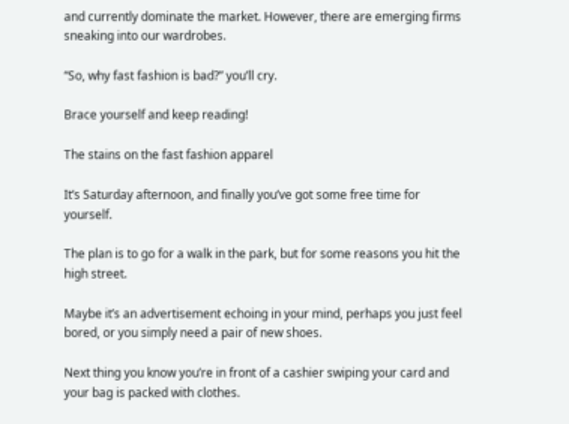and currently dominate the market. However, there are emerging firms sneaking into our wardrobes.

“So, why fast fashion is bad?” you’ll cry.

Brace yourself and keep reading!

The stains on the fast fashion apparel

It’s Saturday afternoon, and finally you’ve got some free time for yourself.

The plan is to go for a walk in the park, but for some reasons you hit the high street.

Maybe it’s an advertisement echoing in your mind, perhaps you just feel bored, or you simply need a pair of new shoes.

Next thing you know you’re in front of a cashier swiping your card and your bag is packed with clothes.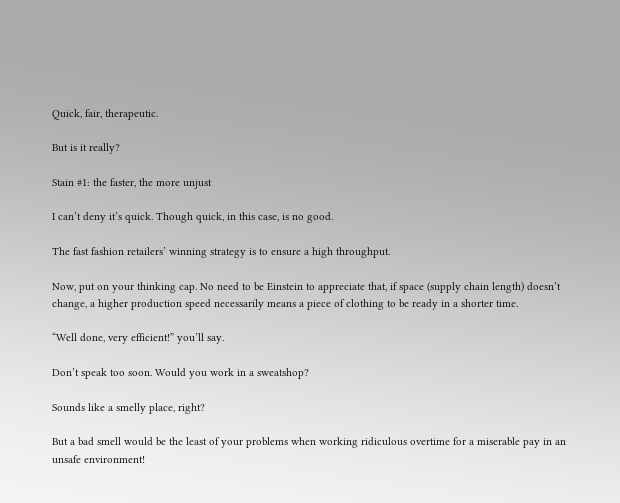Quick, fair, therapeutic.

But is it really?

Stain #1: the faster, the more unjust

I can’t deny it’s quick. Though quick, in this case, is no good.

The fast fashion retailers’ winning strategy is to ensure a high throughput.

Now, put on your thinking cap. No need to be Einstein to appreciate that, if space (supply chain length) doesn’t change, a higher production speed necessarily means a piece of clothing to be ready in a shorter time.

“Well done, very efficient!” you’ll say.

Don’t speak too soon. Would you work in a sweatshop?

Sounds like a smelly place, right?

But a bad smell would be the least of your problems when working ridiculous overtime for a miserable pay in an unsafe environment!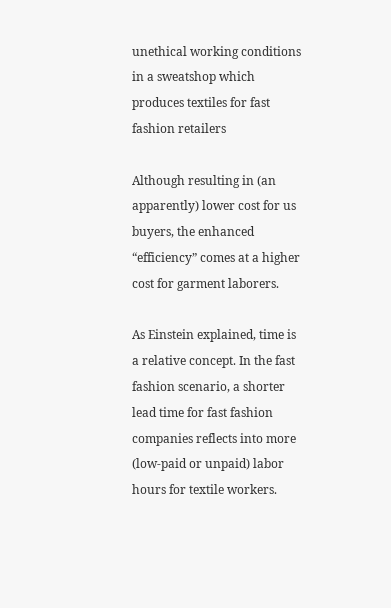unethical working conditions in a sweatshop which produces textiles for fast fashion retailers

Although resulting in (an apparently) lower cost for us buyers, the enhanced “efficiency” comes at a higher cost for garment laborers.

As Einstein explained, time is a relative concept. In the fast fashion scenario, a shorter lead time for fast fashion companies reflects into more (low-paid or unpaid) labor hours for textile workers.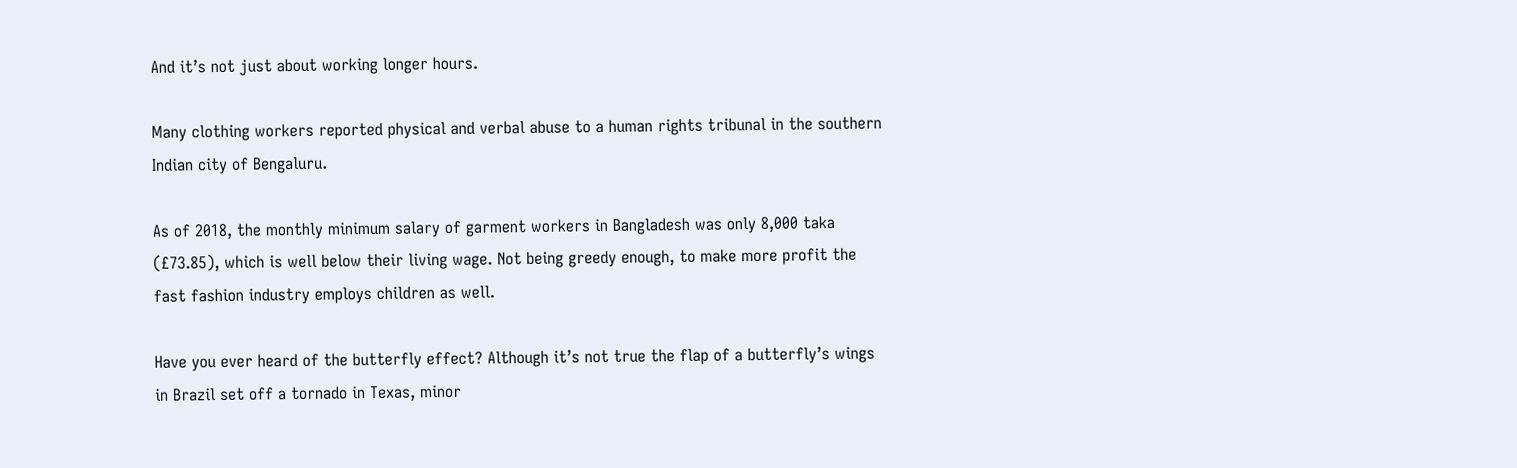And it’s not just about working longer hours.

Many clothing workers reported physical and verbal abuse to a human rights tribunal in the southern Indian city of Bengaluru.

As of 2018, the monthly minimum salary of garment workers in Bangladesh was only 8,000 taka (£73.85), which is well below their living wage. Not being greedy enough, to make more profit the fast fashion industry employs children as well.

Have you ever heard of the butterfly effect? Although it’s not true the flap of a butterfly’s wings in Brazil set off a tornado in Texas, minor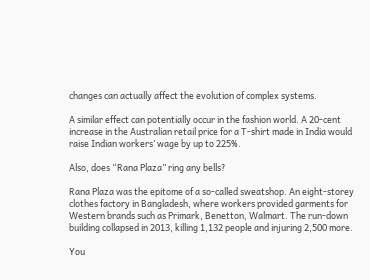changes can actually affect the evolution of complex systems.

A similar effect can potentially occur in the fashion world. A 20-cent increase in the Australian retail price for a T-shirt made in India would raise Indian workers’ wage by up to 225%.

Also, does “Rana Plaza” ring any bells?

Rana Plaza was the epitome of a so-called sweatshop. An eight-storey clothes factory in Bangladesh, where workers provided garments for Western brands such as Primark, Benetton, Walmart. The run-down building collapsed in 2013, killing 1,132 people and injuring 2,500 more.

You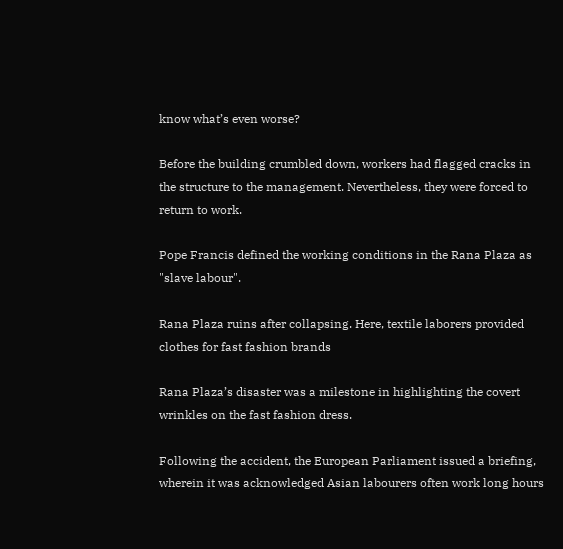know what’s even worse?

Before the building crumbled down, workers had flagged cracks in the structure to the management. Nevertheless, they were forced to return to work.

Pope Francis defined the working conditions in the Rana Plaza as "slave labour".

Rana Plaza ruins after collapsing. Here, textile laborers provided clothes for fast fashion brands

Rana Plaza’s disaster was a milestone in highlighting the covert wrinkles on the fast fashion dress.

Following the accident, the European Parliament issued a briefing, wherein it was acknowledged Asian labourers often work long hours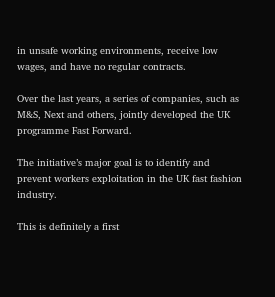in unsafe working environments, receive low wages, and have no regular contracts.

Over the last years, a series of companies, such as M&S, Next and others, jointly developed the UK programme Fast Forward.

The initiative’s major goal is to identify and prevent workers exploitation in the UK fast fashion industry.

This is definitely a first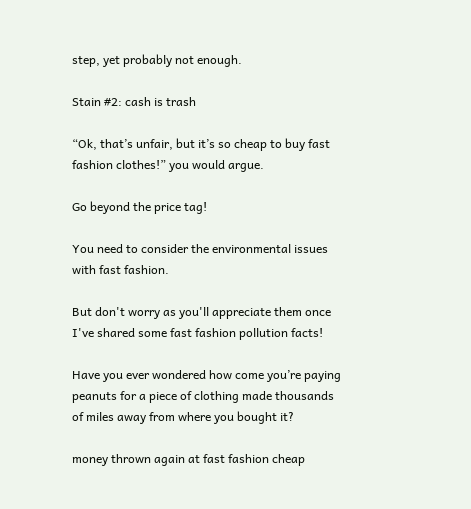step, yet probably not enough.

Stain #2: cash is trash

“Ok, that’s unfair, but it’s so cheap to buy fast fashion clothes!” you would argue.

Go beyond the price tag!

You need to consider the environmental issues with fast fashion.

But don't worry as you'll appreciate them once I've shared some fast fashion pollution facts!

Have you ever wondered how come you’re paying peanuts for a piece of clothing made thousands of miles away from where you bought it?

money thrown again at fast fashion cheap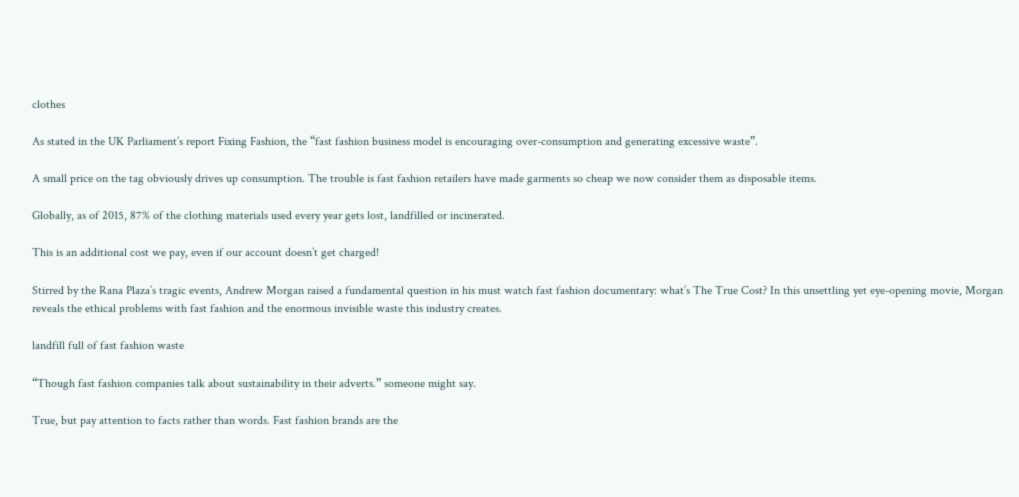clothes

As stated in the UK Parliament’s report Fixing Fashion, the “fast fashion business model is encouraging over-consumption and generating excessive waste”.

A small price on the tag obviously drives up consumption. The trouble is fast fashion retailers have made garments so cheap we now consider them as disposable items.

Globally, as of 2015, 87% of the clothing materials used every year gets lost, landfilled or incinerated.

This is an additional cost we pay, even if our account doesn’t get charged!

Stirred by the Rana Plaza’s tragic events, Andrew Morgan raised a fundamental question in his must watch fast fashion documentary: what’s The True Cost? In this unsettling yet eye-opening movie, Morgan reveals the ethical problems with fast fashion and the enormous invisible waste this industry creates.

landfill full of fast fashion waste

“Though fast fashion companies talk about sustainability in their adverts.” someone might say.

True, but pay attention to facts rather than words. Fast fashion brands are the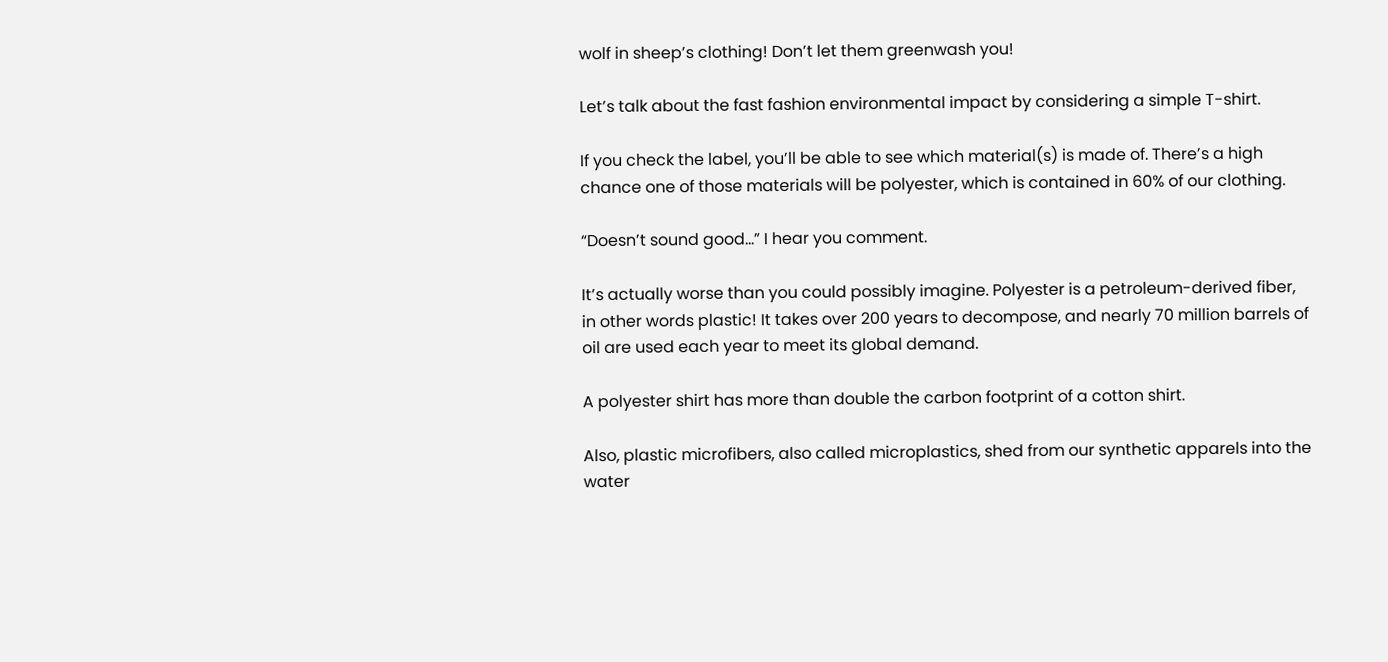wolf in sheep’s clothing! Don’t let them greenwash you!

Let’s talk about the fast fashion environmental impact by considering a simple T-shirt.

If you check the label, you’ll be able to see which material(s) is made of. There’s a high chance one of those materials will be polyester, which is contained in 60% of our clothing.

“Doesn’t sound good...” I hear you comment.

It’s actually worse than you could possibly imagine. Polyester is a petroleum-derived fiber, in other words plastic! It takes over 200 years to decompose, and nearly 70 million barrels of oil are used each year to meet its global demand.

A polyester shirt has more than double the carbon footprint of a cotton shirt.

Also, plastic microfibers, also called microplastics, shed from our synthetic apparels into the water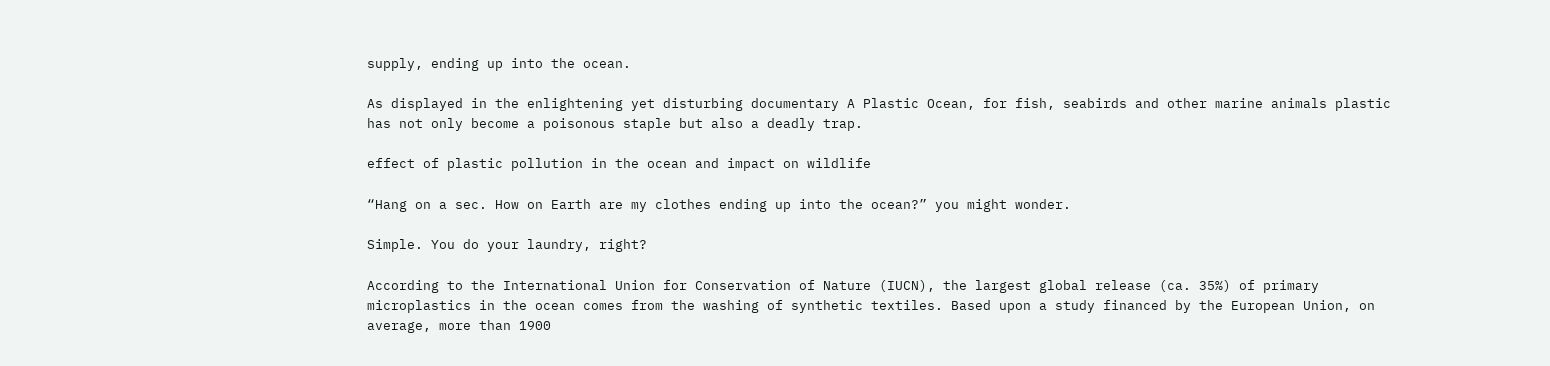supply, ending up into the ocean.

As displayed in the enlightening yet disturbing documentary A Plastic Ocean, for fish, seabirds and other marine animals plastic has not only become a poisonous staple but also a deadly trap.

effect of plastic pollution in the ocean and impact on wildlife

“Hang on a sec. How on Earth are my clothes ending up into the ocean?” you might wonder.

Simple. You do your laundry, right?

According to the International Union for Conservation of Nature (IUCN), the largest global release (ca. 35%) of primary microplastics in the ocean comes from the washing of synthetic textiles. Based upon a study financed by the European Union, on average, more than 1900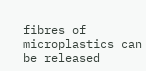fibres of microplastics can be released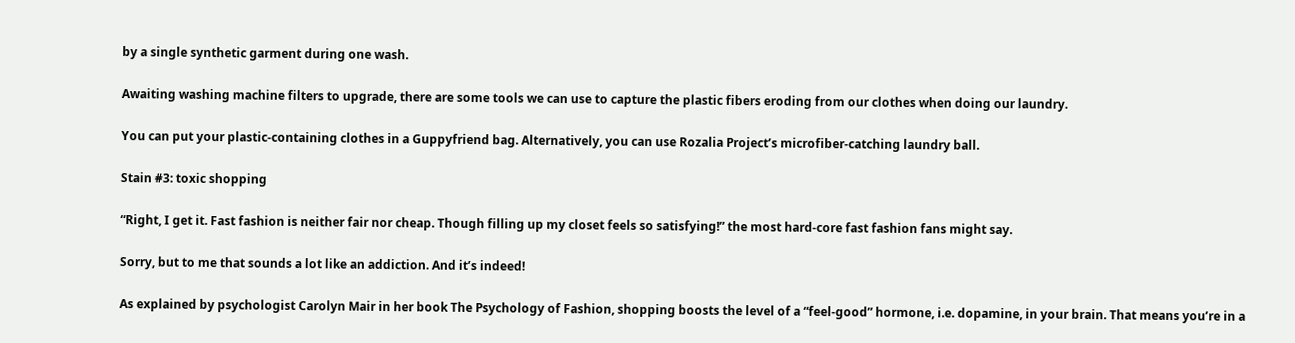by a single synthetic garment during one wash.

Awaiting washing machine filters to upgrade, there are some tools we can use to capture the plastic fibers eroding from our clothes when doing our laundry.

You can put your plastic-containing clothes in a Guppyfriend bag. Alternatively, you can use Rozalia Project’s microfiber-catching laundry ball.

Stain #3: toxic shopping

“Right, I get it. Fast fashion is neither fair nor cheap. Though filling up my closet feels so satisfying!” the most hard-core fast fashion fans might say.

Sorry, but to me that sounds a lot like an addiction. And it’s indeed!

As explained by psychologist Carolyn Mair in her book The Psychology of Fashion, shopping boosts the level of a “feel-good” hormone, i.e. dopamine, in your brain. That means you’re in a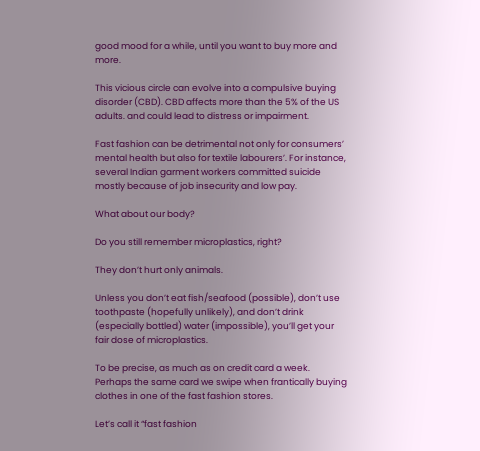good mood for a while, until you want to buy more and more.

This vicious circle can evolve into a compulsive buying disorder (CBD). CBD affects more than the 5% of the US adults. and could lead to distress or impairment.

Fast fashion can be detrimental not only for consumers’ mental health but also for textile labourers’. For instance, several Indian garment workers committed suicide mostly because of job insecurity and low pay.

What about our body?

Do you still remember microplastics, right?

They don’t hurt only animals.

Unless you don’t eat fish/seafood (possible), don’t use toothpaste (hopefully unlikely), and don’t drink (especially bottled) water (impossible), you’ll get your fair dose of microplastics.

To be precise, as much as on credit card a week. Perhaps the same card we swipe when frantically buying clothes in one of the fast fashion stores.

Let’s call it “fast fashion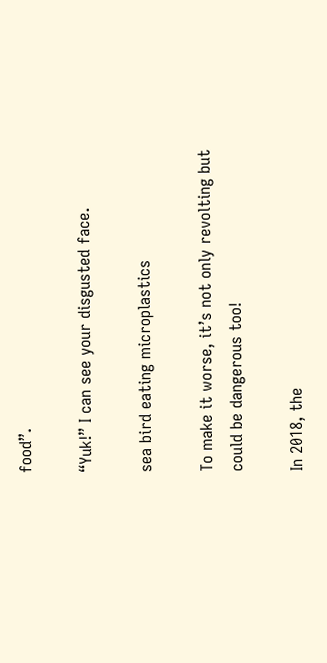food”.

“Yuk!” I can see your disgusted face.

sea bird eating microplastics

To make it worse, it’s not only revolting but could be dangerous too!

In 2018, the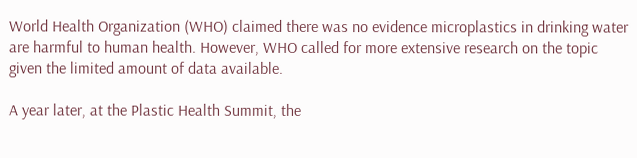World Health Organization (WHO) claimed there was no evidence microplastics in drinking water are harmful to human health. However, WHO called for more extensive research on the topic given the limited amount of data available.

A year later, at the Plastic Health Summit, the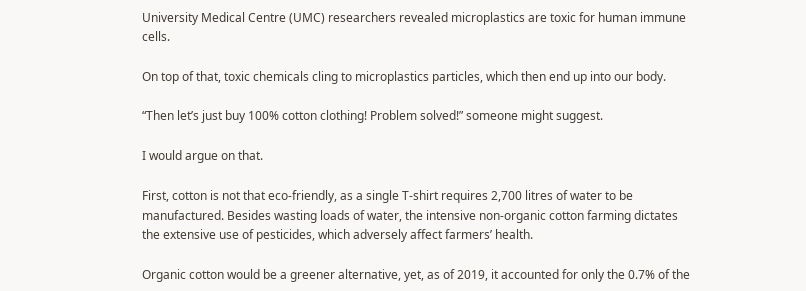University Medical Centre (UMC) researchers revealed microplastics are toxic for human immune cells.

On top of that, toxic chemicals cling to microplastics particles, which then end up into our body.

“Then let’s just buy 100% cotton clothing! Problem solved!” someone might suggest.

I would argue on that.

First, cotton is not that eco-friendly, as a single T-shirt requires 2,700 litres of water to be manufactured. Besides wasting loads of water, the intensive non-organic cotton farming dictates the extensive use of pesticides, which adversely affect farmers’ health.

Organic cotton would be a greener alternative, yet, as of 2019, it accounted for only the 0.7% of the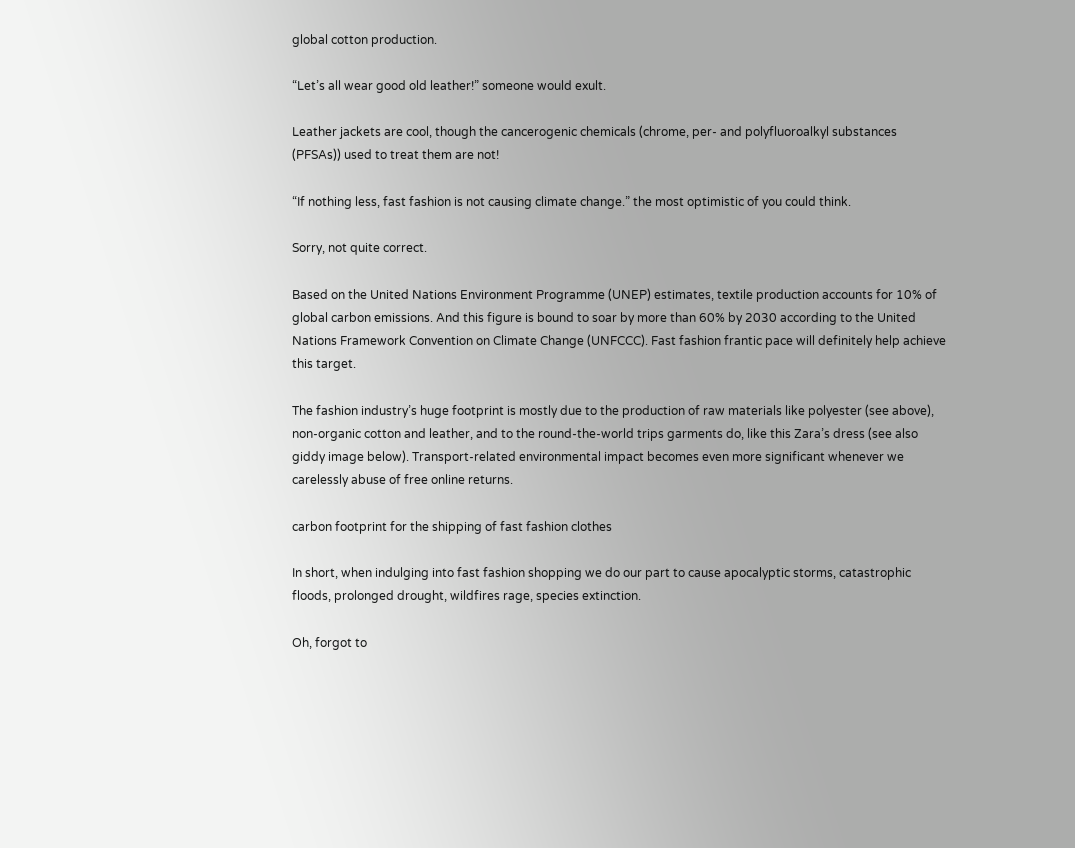global cotton production.

“Let’s all wear good old leather!” someone would exult.

Leather jackets are cool, though the cancerogenic chemicals (chrome, per- and polyfluoroalkyl substances (PFSAs)) used to treat them are not!

“If nothing less, fast fashion is not causing climate change.” the most optimistic of you could think.

Sorry, not quite correct.

Based on the United Nations Environment Programme (UNEP) estimates, textile production accounts for 10% of global carbon emissions. And this figure is bound to soar by more than 60% by 2030 according to the United Nations Framework Convention on Climate Change (UNFCCC). Fast fashion frantic pace will definitely help achieve this target.

The fashion industry’s huge footprint is mostly due to the production of raw materials like polyester (see above), non-organic cotton and leather, and to the round-the-world trips garments do, like this Zara’s dress (see also giddy image below). Transport-related environmental impact becomes even more significant whenever we carelessly abuse of free online returns.

carbon footprint for the shipping of fast fashion clothes

In short, when indulging into fast fashion shopping we do our part to cause apocalyptic storms, catastrophic floods, prolonged drought, wildfires rage, species extinction.

Oh, forgot to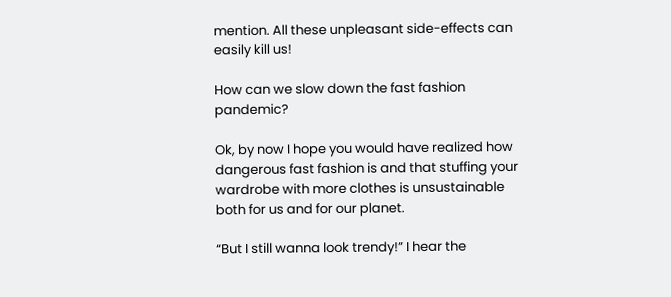mention. All these unpleasant side-effects can easily kill us!

How can we slow down the fast fashion pandemic?

Ok, by now I hope you would have realized how dangerous fast fashion is and that stuffing your wardrobe with more clothes is unsustainable both for us and for our planet.

“But I still wanna look trendy!” I hear the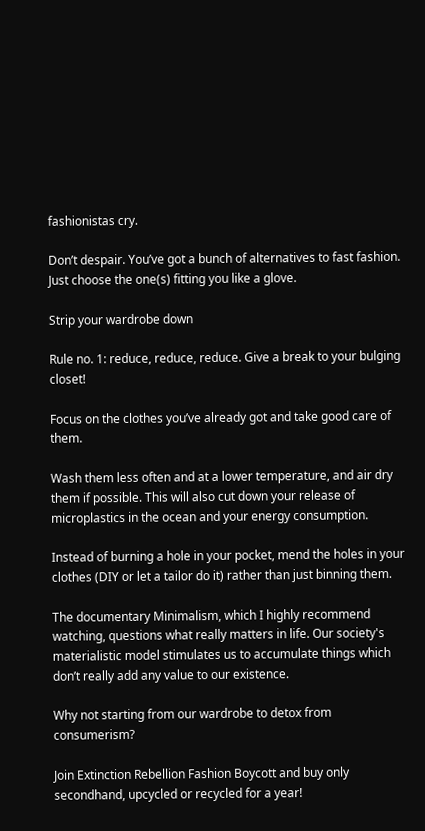fashionistas cry.

Don’t despair. You’ve got a bunch of alternatives to fast fashion. Just choose the one(s) fitting you like a glove.

Strip your wardrobe down

Rule no. 1: reduce, reduce, reduce. Give a break to your bulging closet!

Focus on the clothes you’ve already got and take good care of them.

Wash them less often and at a lower temperature, and air dry them if possible. This will also cut down your release of microplastics in the ocean and your energy consumption.

Instead of burning a hole in your pocket, mend the holes in your clothes (DIY or let a tailor do it) rather than just binning them.

The documentary Minimalism, which I highly recommend watching, questions what really matters in life. Our society's materialistic model stimulates us to accumulate things which don’t really add any value to our existence.

Why not starting from our wardrobe to detox from consumerism?

Join Extinction Rebellion Fashion Boycott and buy only secondhand, upcycled or recycled for a year!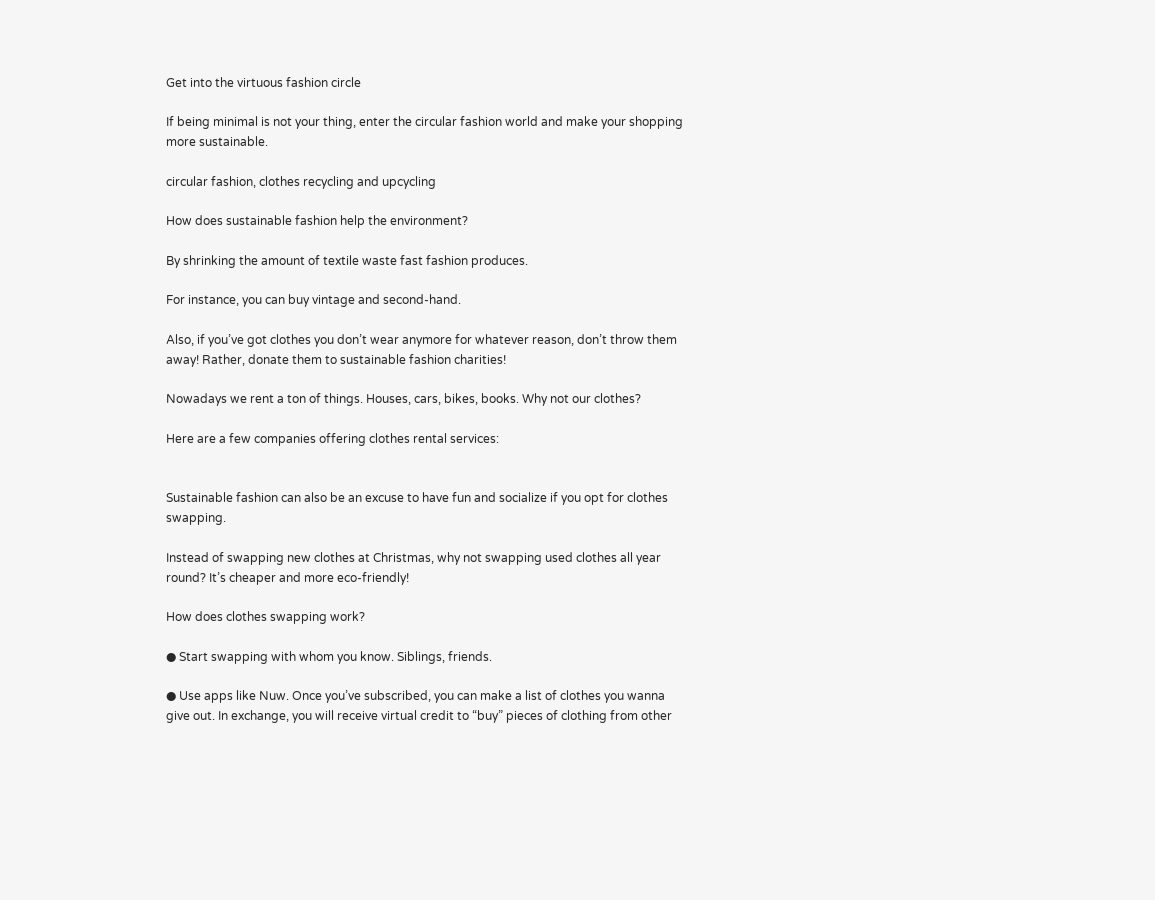Get into the virtuous fashion circle

If being minimal is not your thing, enter the circular fashion world and make your shopping more sustainable.

circular fashion, clothes recycling and upcycling

How does sustainable fashion help the environment?

By shrinking the amount of textile waste fast fashion produces.

For instance, you can buy vintage and second-hand.

Also, if you’ve got clothes you don’t wear anymore for whatever reason, don’t throw them away! Rather, donate them to sustainable fashion charities!

Nowadays we rent a ton of things. Houses, cars, bikes, books. Why not our clothes?

Here are a few companies offering clothes rental services:


Sustainable fashion can also be an excuse to have fun and socialize if you opt for clothes swapping.

Instead of swapping new clothes at Christmas, why not swapping used clothes all year round? It’s cheaper and more eco-friendly!

How does clothes swapping work?

● Start swapping with whom you know. Siblings, friends.

● Use apps like Nuw. Once you’ve subscribed, you can make a list of clothes you wanna give out. In exchange, you will receive virtual credit to “buy” pieces of clothing from other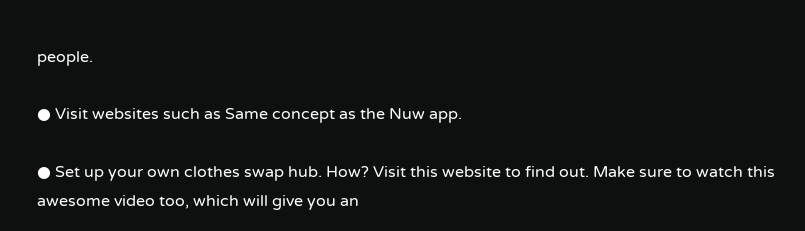people.

● Visit websites such as Same concept as the Nuw app.

● Set up your own clothes swap hub. How? Visit this website to find out. Make sure to watch this awesome video too, which will give you an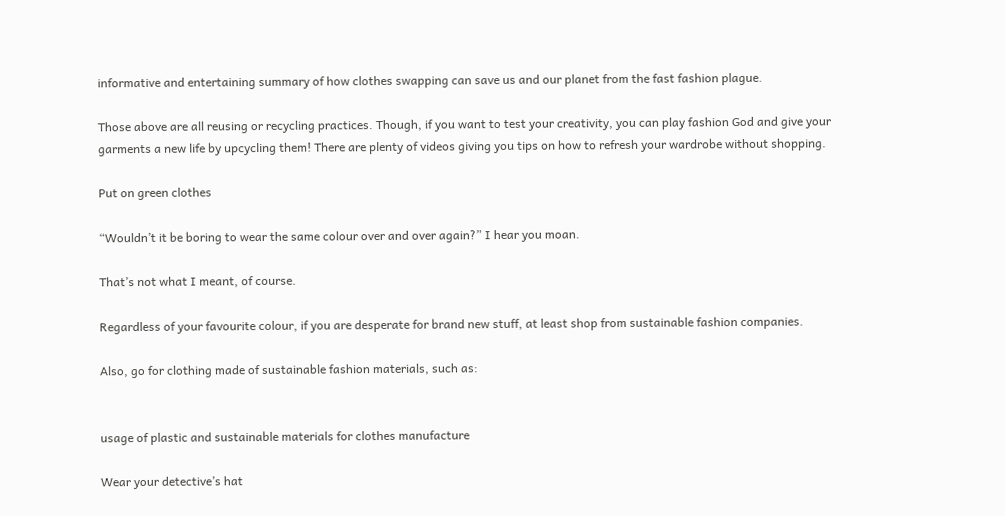informative and entertaining summary of how clothes swapping can save us and our planet from the fast fashion plague.

Those above are all reusing or recycling practices. Though, if you want to test your creativity, you can play fashion God and give your garments a new life by upcycling them! There are plenty of videos giving you tips on how to refresh your wardrobe without shopping.

Put on green clothes

“Wouldn’t it be boring to wear the same colour over and over again?” I hear you moan.

That’s not what I meant, of course.

Regardless of your favourite colour, if you are desperate for brand new stuff, at least shop from sustainable fashion companies.

Also, go for clothing made of sustainable fashion materials, such as:


usage of plastic and sustainable materials for clothes manufacture

Wear your detective’s hat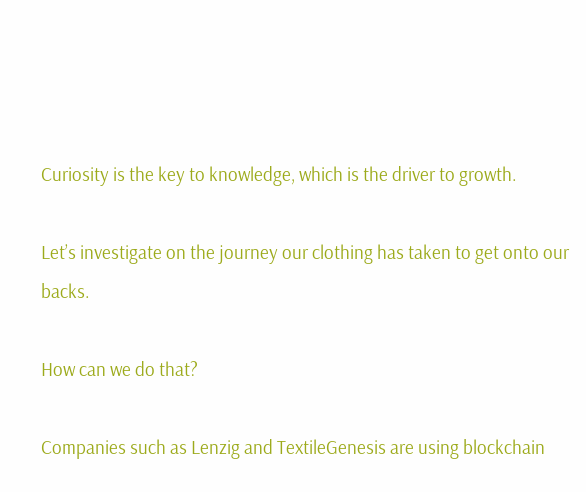Curiosity is the key to knowledge, which is the driver to growth.

Let’s investigate on the journey our clothing has taken to get onto our backs.

How can we do that?

Companies such as Lenzig and TextileGenesis are using blockchain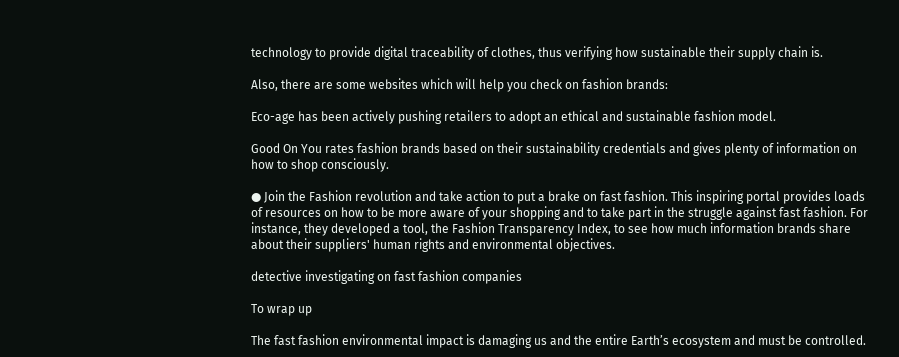technology to provide digital traceability of clothes, thus verifying how sustainable their supply chain is.

Also, there are some websites which will help you check on fashion brands:

Eco-age has been actively pushing retailers to adopt an ethical and sustainable fashion model.

Good On You rates fashion brands based on their sustainability credentials and gives plenty of information on how to shop consciously.

● Join the Fashion revolution and take action to put a brake on fast fashion. This inspiring portal provides loads of resources on how to be more aware of your shopping and to take part in the struggle against fast fashion. For instance, they developed a tool, the Fashion Transparency Index, to see how much information brands share about their suppliers' human rights and environmental objectives.

detective investigating on fast fashion companies

To wrap up

The fast fashion environmental impact is damaging us and the entire Earth’s ecosystem and must be controlled.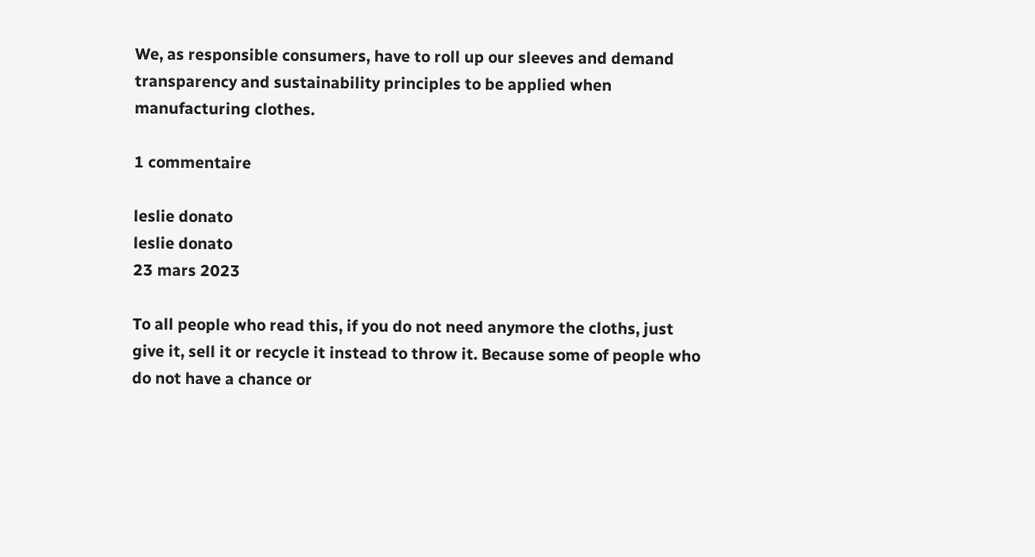We, as responsible consumers, have to roll up our sleeves and demand transparency and sustainability principles to be applied when manufacturing clothes.

1 commentaire

leslie donato
leslie donato
23 mars 2023

To all people who read this, if you do not need anymore the cloths, just give it, sell it or recycle it instead to throw it. Because some of people who do not have a chance or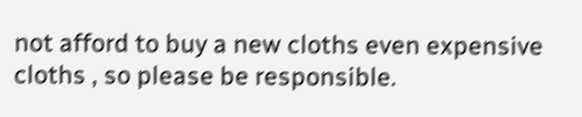not afford to buy a new cloths even expensive cloths , so please be responsible.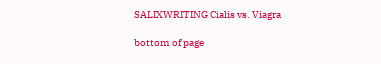SALIXWRITING Cialis vs. Viagra

bottom of page